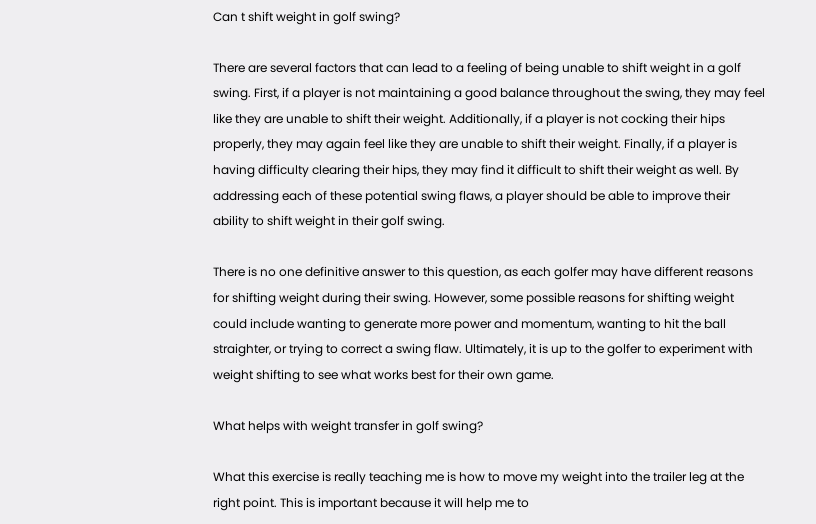Can t shift weight in golf swing?

There are several factors that can lead to a feeling of being unable to shift weight in a golf swing. First, if a player is not maintaining a good balance throughout the swing, they may feel like they are unable to shift their weight. Additionally, if a player is not cocking their hips properly, they may again feel like they are unable to shift their weight. Finally, if a player is having difficulty clearing their hips, they may find it difficult to shift their weight as well. By addressing each of these potential swing flaws, a player should be able to improve their ability to shift weight in their golf swing.

There is no one definitive answer to this question, as each golfer may have different reasons for shifting weight during their swing. However, some possible reasons for shifting weight could include wanting to generate more power and momentum, wanting to hit the ball straighter, or trying to correct a swing flaw. Ultimately, it is up to the golfer to experiment with weight shifting to see what works best for their own game.

What helps with weight transfer in golf swing?

What this exercise is really teaching me is how to move my weight into the trailer leg at the right point. This is important because it will help me to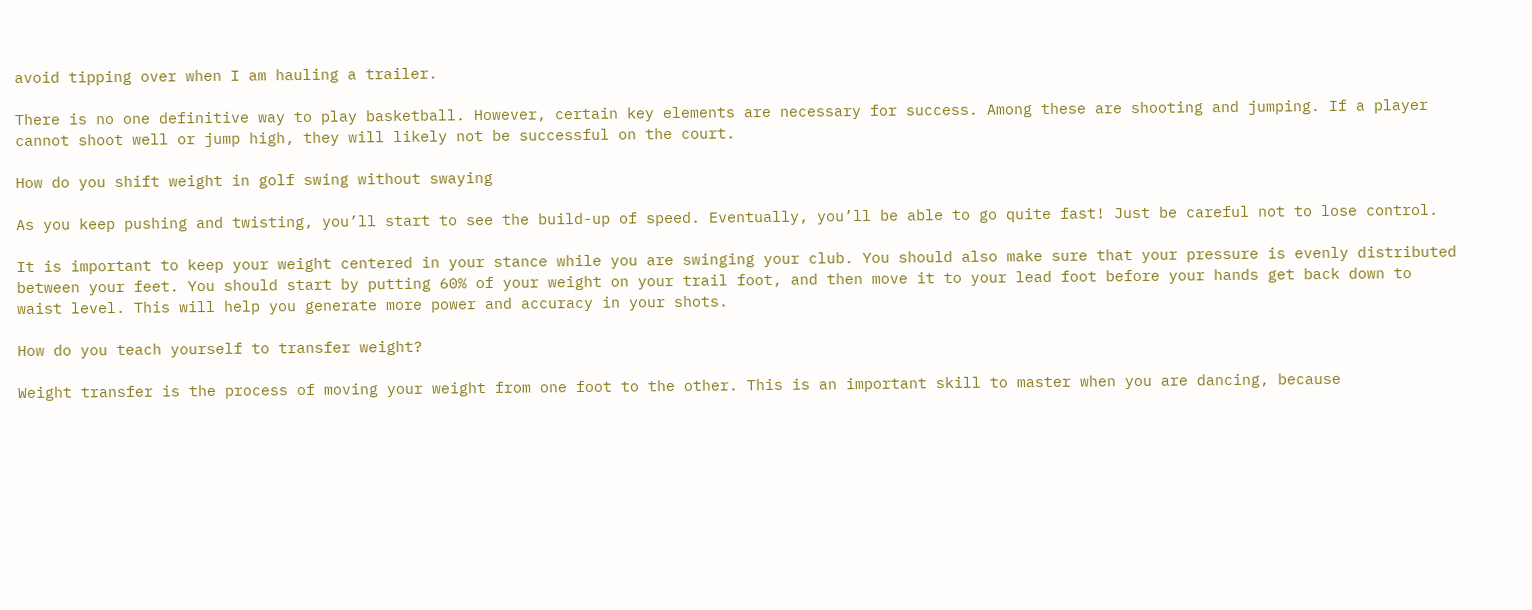avoid tipping over when I am hauling a trailer.

There is no one definitive way to play basketball. However, certain key elements are necessary for success. Among these are shooting and jumping. If a player cannot shoot well or jump high, they will likely not be successful on the court.

How do you shift weight in golf swing without swaying

As you keep pushing and twisting, you’ll start to see the build-up of speed. Eventually, you’ll be able to go quite fast! Just be careful not to lose control.

It is important to keep your weight centered in your stance while you are swinging your club. You should also make sure that your pressure is evenly distributed between your feet. You should start by putting 60% of your weight on your trail foot, and then move it to your lead foot before your hands get back down to waist level. This will help you generate more power and accuracy in your shots.

How do you teach yourself to transfer weight?

Weight transfer is the process of moving your weight from one foot to the other. This is an important skill to master when you are dancing, because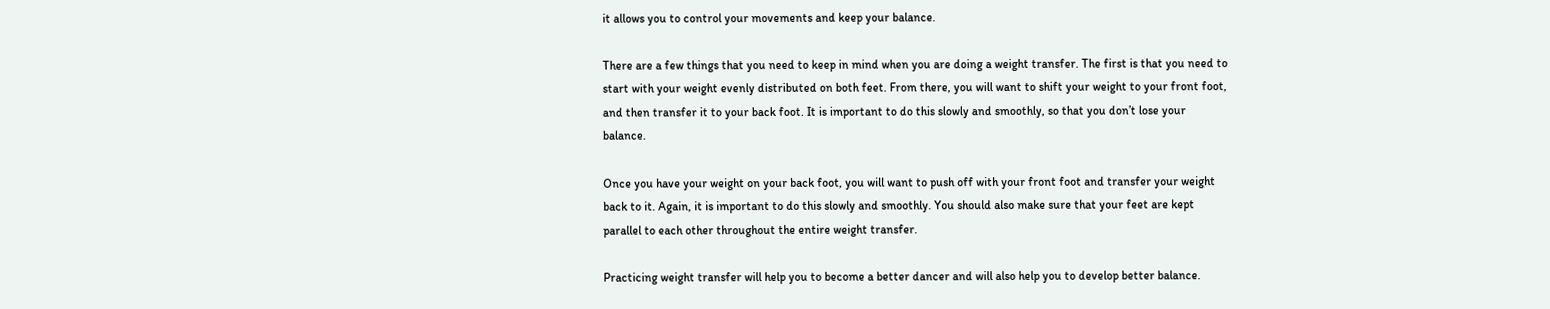it allows you to control your movements and keep your balance.

There are a few things that you need to keep in mind when you are doing a weight transfer. The first is that you need to start with your weight evenly distributed on both feet. From there, you will want to shift your weight to your front foot, and then transfer it to your back foot. It is important to do this slowly and smoothly, so that you don’t lose your balance.

Once you have your weight on your back foot, you will want to push off with your front foot and transfer your weight back to it. Again, it is important to do this slowly and smoothly. You should also make sure that your feet are kept parallel to each other throughout the entire weight transfer.

Practicing weight transfer will help you to become a better dancer and will also help you to develop better balance.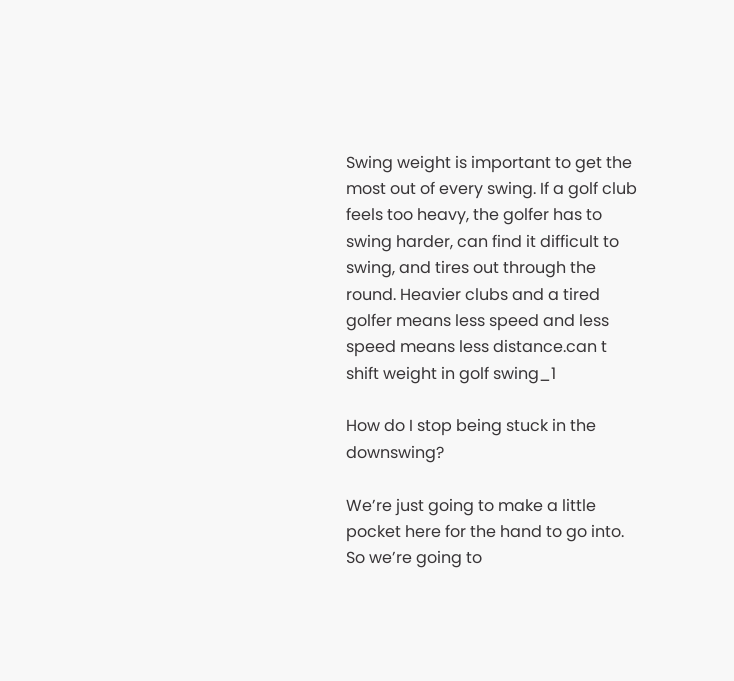Swing weight is important to get the most out of every swing. If a golf club feels too heavy, the golfer has to swing harder, can find it difficult to swing, and tires out through the round. Heavier clubs and a tired golfer means less speed and less speed means less distance.can t shift weight in golf swing_1

How do I stop being stuck in the downswing?

We’re just going to make a little pocket here for the hand to go into. So we’re going to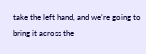take the left hand, and we’re going to bring it across the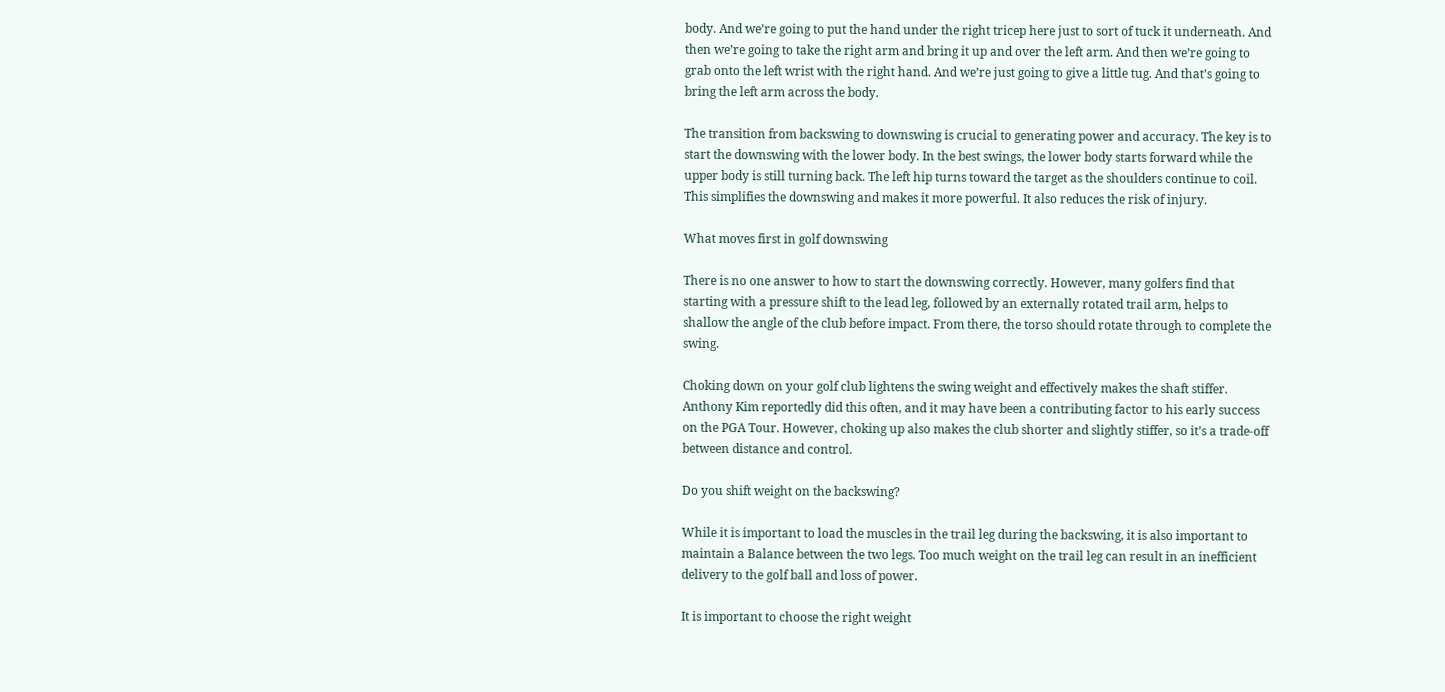body. And we’re going to put the hand under the right tricep here just to sort of tuck it underneath. And then we’re going to take the right arm and bring it up and over the left arm. And then we’re going to grab onto the left wrist with the right hand. And we’re just going to give a little tug. And that’s going to bring the left arm across the body.

The transition from backswing to downswing is crucial to generating power and accuracy. The key is to start the downswing with the lower body. In the best swings, the lower body starts forward while the upper body is still turning back. The left hip turns toward the target as the shoulders continue to coil. This simplifies the downswing and makes it more powerful. It also reduces the risk of injury.

What moves first in golf downswing

There is no one answer to how to start the downswing correctly. However, many golfers find that starting with a pressure shift to the lead leg, followed by an externally rotated trail arm, helps to shallow the angle of the club before impact. From there, the torso should rotate through to complete the swing.

Choking down on your golf club lightens the swing weight and effectively makes the shaft stiffer. Anthony Kim reportedly did this often, and it may have been a contributing factor to his early success on the PGA Tour. However, choking up also makes the club shorter and slightly stiffer, so it’s a trade-off between distance and control.

Do you shift weight on the backswing?

While it is important to load the muscles in the trail leg during the backswing, it is also important to maintain a Balance between the two legs. Too much weight on the trail leg can result in an inefficient delivery to the golf ball and loss of power.

It is important to choose the right weight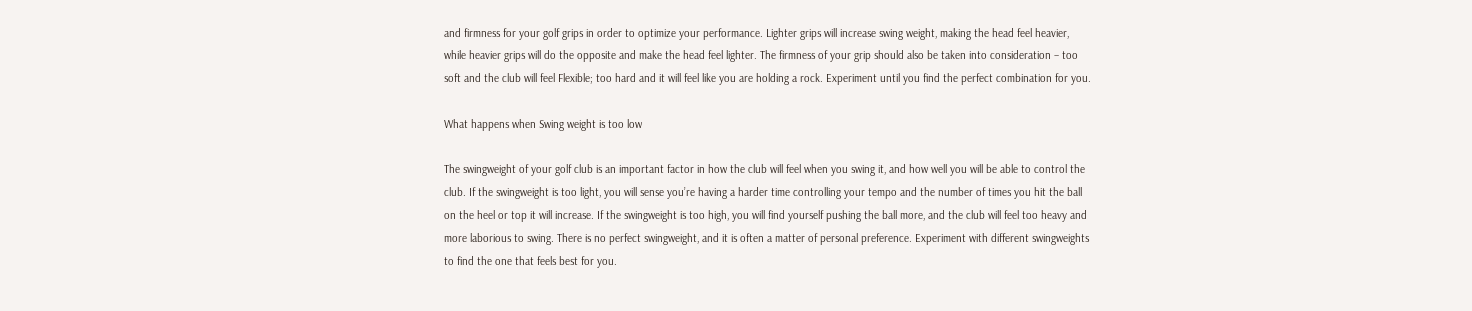and firmness for your golf grips in order to optimize your performance. Lighter grips will increase swing weight, making the head feel heavier, while heavier grips will do the opposite and make the head feel lighter. The firmness of your grip should also be taken into consideration – too soft and the club will feel Flexible; too hard and it will feel like you are holding a rock. Experiment until you find the perfect combination for you.

What happens when Swing weight is too low

The swingweight of your golf club is an important factor in how the club will feel when you swing it, and how well you will be able to control the club. If the swingweight is too light, you will sense you’re having a harder time controlling your tempo and the number of times you hit the ball on the heel or top it will increase. If the swingweight is too high, you will find yourself pushing the ball more, and the club will feel too heavy and more laborious to swing. There is no perfect swingweight, and it is often a matter of personal preference. Experiment with different swingweights to find the one that feels best for you.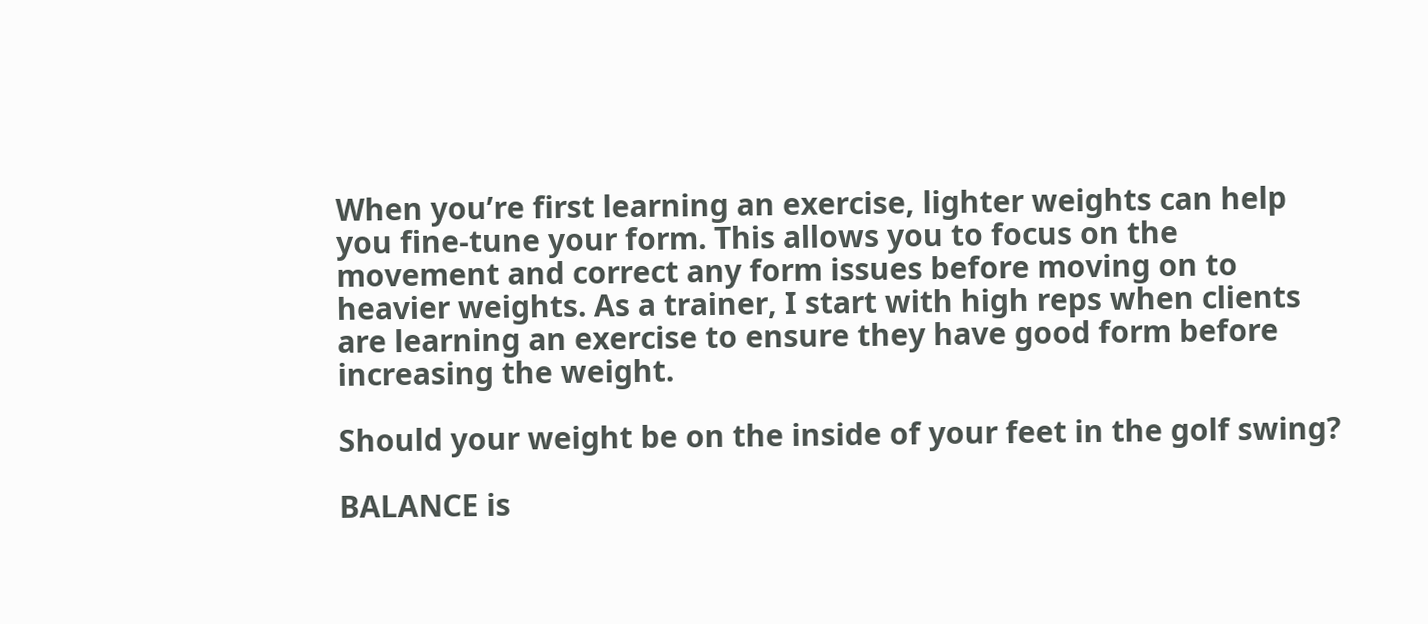When you’re first learning an exercise, lighter weights can help you fine-tune your form. This allows you to focus on the movement and correct any form issues before moving on to heavier weights. As a trainer, I start with high reps when clients are learning an exercise to ensure they have good form before increasing the weight.

Should your weight be on the inside of your feet in the golf swing?

BALANCE is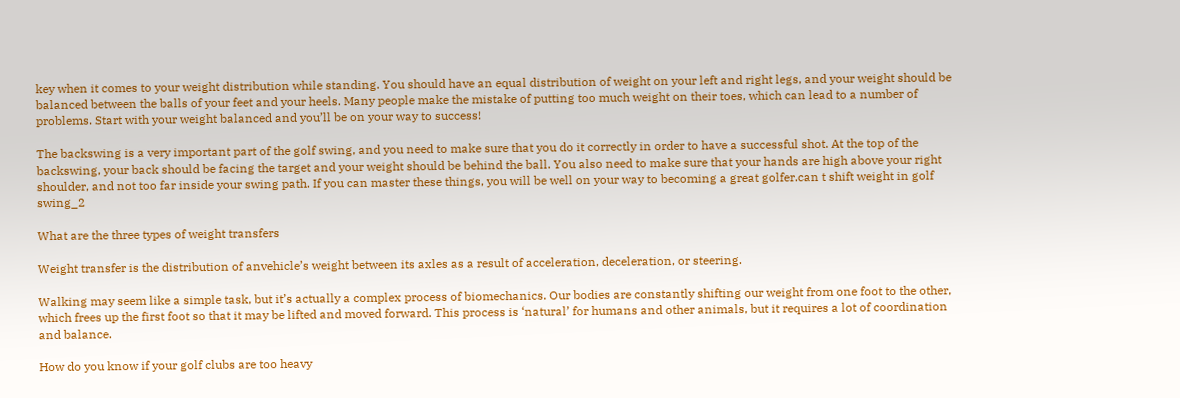key when it comes to your weight distribution while standing. You should have an equal distribution of weight on your left and right legs, and your weight should be balanced between the balls of your feet and your heels. Many people make the mistake of putting too much weight on their toes, which can lead to a number of problems. Start with your weight balanced and you’ll be on your way to success!

The backswing is a very important part of the golf swing, and you need to make sure that you do it correctly in order to have a successful shot. At the top of the backswing, your back should be facing the target and your weight should be behind the ball. You also need to make sure that your hands are high above your right shoulder, and not too far inside your swing path. If you can master these things, you will be well on your way to becoming a great golfer.can t shift weight in golf swing_2

What are the three types of weight transfers

Weight transfer is the distribution of anvehicle’s weight between its axles as a result of acceleration, deceleration, or steering.

Walking may seem like a simple task, but it’s actually a complex process of biomechanics. Our bodies are constantly shifting our weight from one foot to the other, which frees up the first foot so that it may be lifted and moved forward. This process is ‘natural’ for humans and other animals, but it requires a lot of coordination and balance.

How do you know if your golf clubs are too heavy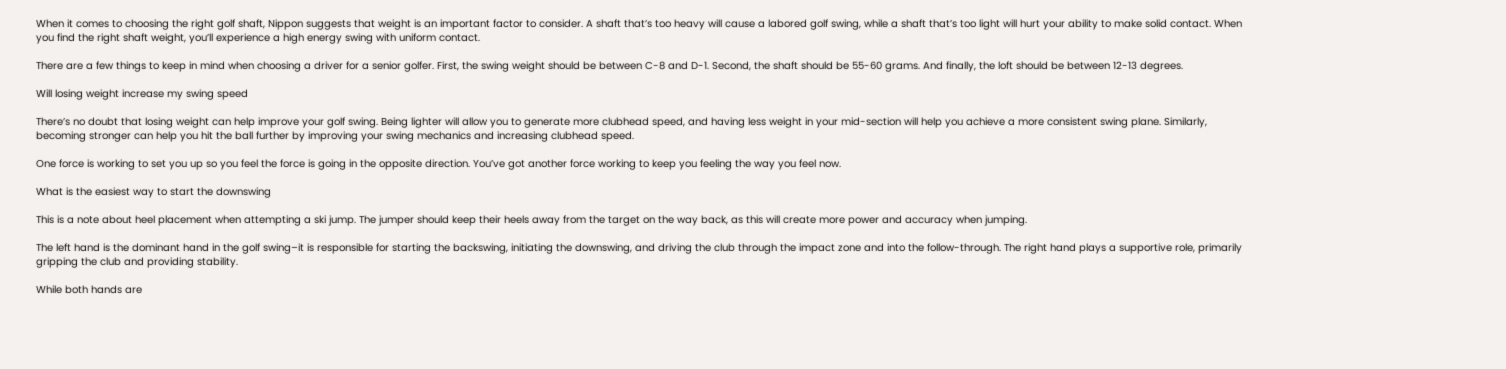When it comes to choosing the right golf shaft, Nippon suggests that weight is an important factor to consider. A shaft that’s too heavy will cause a labored golf swing, while a shaft that’s too light will hurt your ability to make solid contact. When you find the right shaft weight, you’ll experience a high energy swing with uniform contact.

There are a few things to keep in mind when choosing a driver for a senior golfer. First, the swing weight should be between C-8 and D-1. Second, the shaft should be 55-60 grams. And finally, the loft should be between 12-13 degrees.

Will losing weight increase my swing speed

There’s no doubt that losing weight can help improve your golf swing. Being lighter will allow you to generate more clubhead speed, and having less weight in your mid-section will help you achieve a more consistent swing plane. Similarly, becoming stronger can help you hit the ball further by improving your swing mechanics and increasing clubhead speed.

One force is working to set you up so you feel the force is going in the opposite direction. You’ve got another force working to keep you feeling the way you feel now.

What is the easiest way to start the downswing

This is a note about heel placement when attempting a ski jump. The jumper should keep their heels away from the target on the way back, as this will create more power and accuracy when jumping.

The left hand is the dominant hand in the golf swing–it is responsible for starting the backswing, initiating the downswing, and driving the club through the impact zone and into the follow-through. The right hand plays a supportive role, primarily gripping the club and providing stability.

While both hands are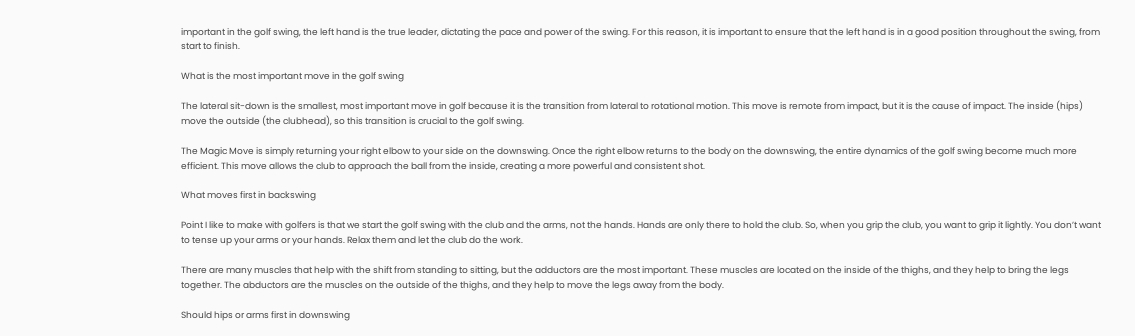important in the golf swing, the left hand is the true leader, dictating the pace and power of the swing. For this reason, it is important to ensure that the left hand is in a good position throughout the swing, from start to finish.

What is the most important move in the golf swing

The lateral sit-down is the smallest, most important move in golf because it is the transition from lateral to rotational motion. This move is remote from impact, but it is the cause of impact. The inside (hips) move the outside (the clubhead), so this transition is crucial to the golf swing.

The Magic Move is simply returning your right elbow to your side on the downswing. Once the right elbow returns to the body on the downswing, the entire dynamics of the golf swing become much more efficient. This move allows the club to approach the ball from the inside, creating a more powerful and consistent shot.

What moves first in backswing

Point I like to make with golfers is that we start the golf swing with the club and the arms, not the hands. Hands are only there to hold the club. So, when you grip the club, you want to grip it lightly. You don’t want to tense up your arms or your hands. Relax them and let the club do the work.

There are many muscles that help with the shift from standing to sitting, but the adductors are the most important. These muscles are located on the inside of the thighs, and they help to bring the legs together. The abductors are the muscles on the outside of the thighs, and they help to move the legs away from the body.

Should hips or arms first in downswing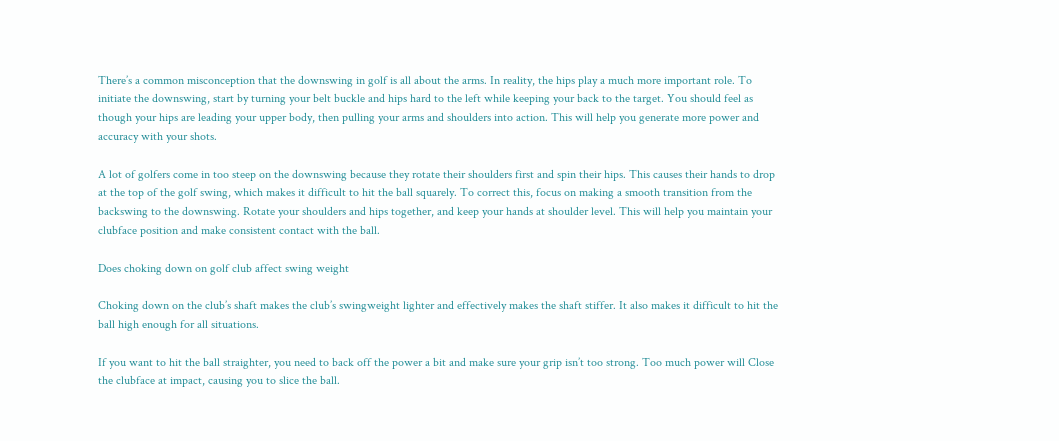There’s a common misconception that the downswing in golf is all about the arms. In reality, the hips play a much more important role. To initiate the downswing, start by turning your belt buckle and hips hard to the left while keeping your back to the target. You should feel as though your hips are leading your upper body, then pulling your arms and shoulders into action. This will help you generate more power and accuracy with your shots.

A lot of golfers come in too steep on the downswing because they rotate their shoulders first and spin their hips. This causes their hands to drop at the top of the golf swing, which makes it difficult to hit the ball squarely. To correct this, focus on making a smooth transition from the backswing to the downswing. Rotate your shoulders and hips together, and keep your hands at shoulder level. This will help you maintain your clubface position and make consistent contact with the ball.

Does choking down on golf club affect swing weight

Choking down on the club’s shaft makes the club’s swingweight lighter and effectively makes the shaft stiffer. It also makes it difficult to hit the ball high enough for all situations.

If you want to hit the ball straighter, you need to back off the power a bit and make sure your grip isn’t too strong. Too much power will Close the clubface at impact, causing you to slice the ball.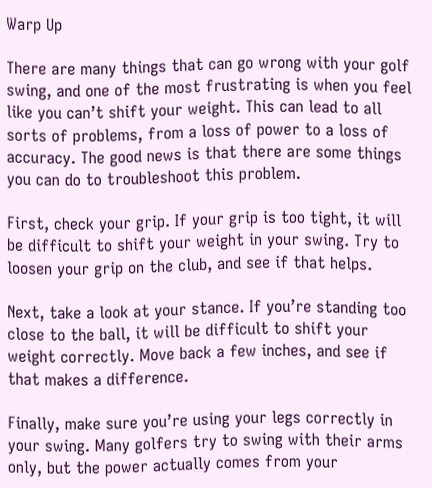Warp Up

There are many things that can go wrong with your golf swing, and one of the most frustrating is when you feel like you can’t shift your weight. This can lead to all sorts of problems, from a loss of power to a loss of accuracy. The good news is that there are some things you can do to troubleshoot this problem.

First, check your grip. If your grip is too tight, it will be difficult to shift your weight in your swing. Try to loosen your grip on the club, and see if that helps.

Next, take a look at your stance. If you’re standing too close to the ball, it will be difficult to shift your weight correctly. Move back a few inches, and see if that makes a difference.

Finally, make sure you’re using your legs correctly in your swing. Many golfers try to swing with their arms only, but the power actually comes from your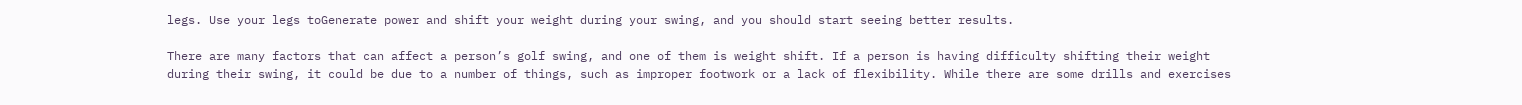legs. Use your legs toGenerate power and shift your weight during your swing, and you should start seeing better results.

There are many factors that can affect a person’s golf swing, and one of them is weight shift. If a person is having difficulty shifting their weight during their swing, it could be due to a number of things, such as improper footwork or a lack of flexibility. While there are some drills and exercises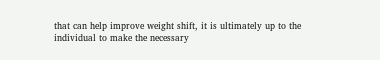that can help improve weight shift, it is ultimately up to the individual to make the necessary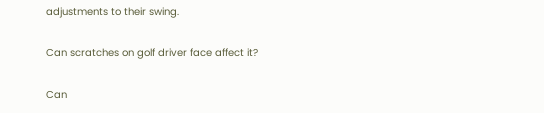adjustments to their swing.

Can scratches on golf driver face affect it?

Can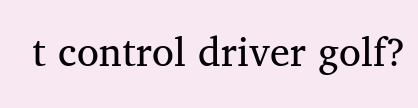t control driver golf?